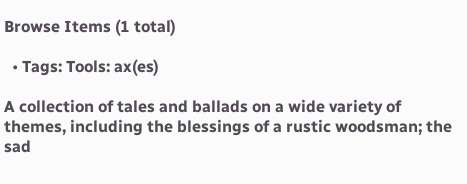Browse Items (1 total)

  • Tags: Tools: ax(es)

A collection of tales and ballads on a wide variety of themes, including the blessings of a rustic woodsman; the sad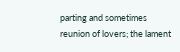parting and sometimes reunion of lovers; the lament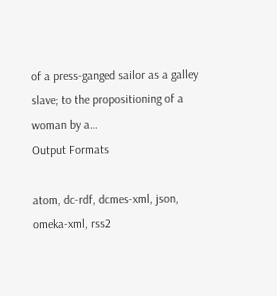of a press-ganged sailor as a galley slave; to the propositioning of a woman by a…
Output Formats

atom, dc-rdf, dcmes-xml, json, omeka-xml, rss2